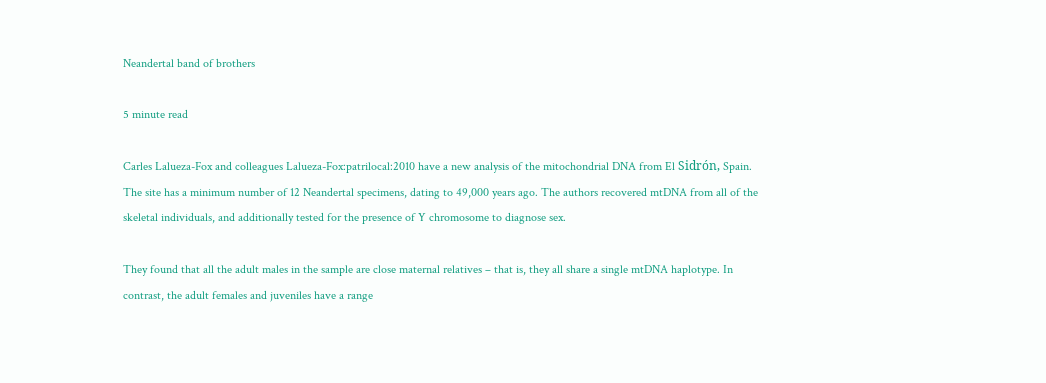Neandertal band of brothers

5 minute read

Carles Lalueza-Fox and colleagues Lalueza-Fox:patrilocal:2010 have a new analysis of the mitochondrial DNA from El Sidrón, Spain. The site has a minimum number of 12 Neandertal specimens, dating to 49,000 years ago. The authors recovered mtDNA from all of the skeletal individuals, and additionally tested for the presence of Y chromosome to diagnose sex.

They found that all the adult males in the sample are close maternal relatives – that is, they all share a single mtDNA haplotype. In contrast, the adult females and juveniles have a range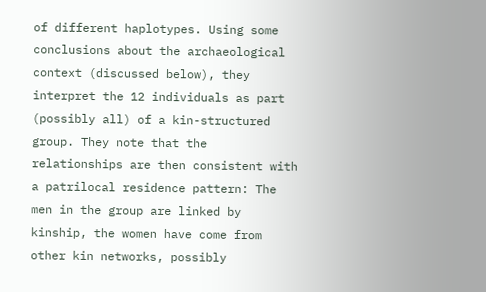of different haplotypes. Using some conclusions about the archaeological context (discussed below), they interpret the 12 individuals as part (possibly all) of a kin-structured group. They note that the relationships are then consistent with a patrilocal residence pattern: The men in the group are linked by kinship, the women have come from other kin networks, possibly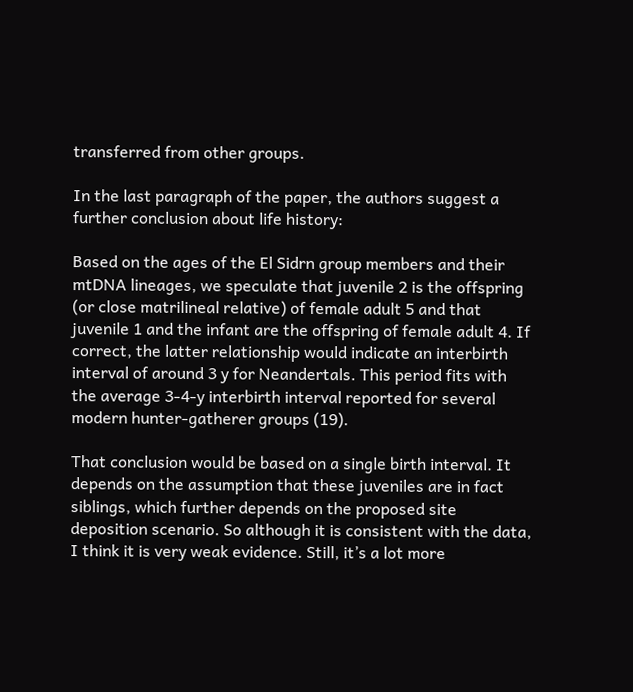transferred from other groups.

In the last paragraph of the paper, the authors suggest a further conclusion about life history:

Based on the ages of the El Sidrn group members and their mtDNA lineages, we speculate that juvenile 2 is the offspring (or close matrilineal relative) of female adult 5 and that juvenile 1 and the infant are the offspring of female adult 4. If correct, the latter relationship would indicate an interbirth interval of around 3 y for Neandertals. This period fits with the average 3-4-y interbirth interval reported for several modern hunter-gatherer groups (19).

That conclusion would be based on a single birth interval. It depends on the assumption that these juveniles are in fact siblings, which further depends on the proposed site deposition scenario. So although it is consistent with the data, I think it is very weak evidence. Still, it’s a lot more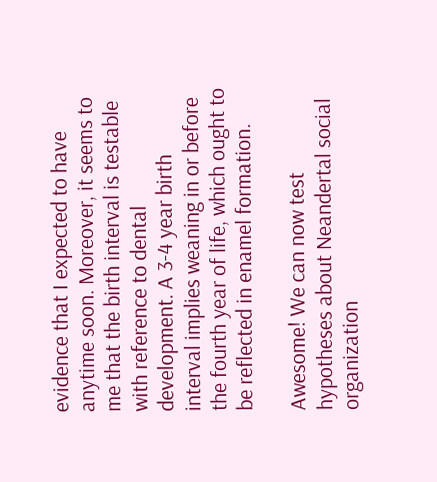evidence that I expected to have anytime soon. Moreover, it seems to me that the birth interval is testable with reference to dental development. A 3-4 year birth interval implies weaning in or before the fourth year of life, which ought to be reflected in enamel formation.

Awesome! We can now test hypotheses about Neandertal social organization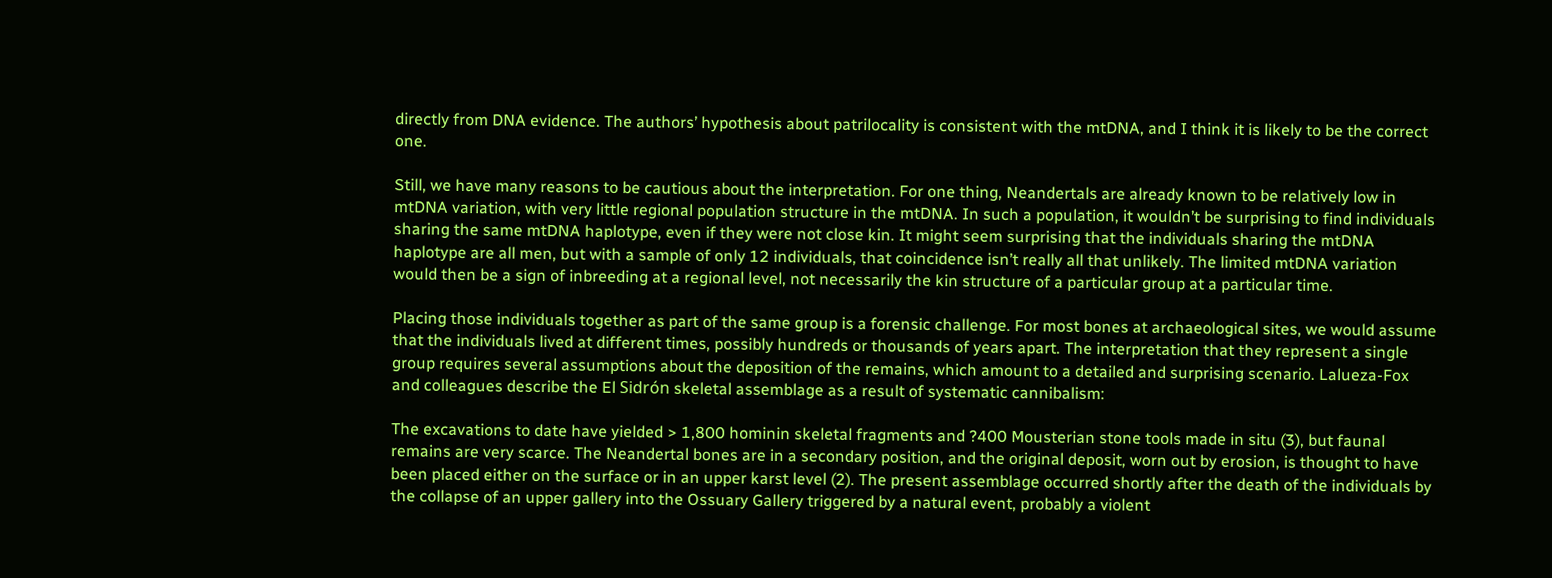directly from DNA evidence. The authors’ hypothesis about patrilocality is consistent with the mtDNA, and I think it is likely to be the correct one.

Still, we have many reasons to be cautious about the interpretation. For one thing, Neandertals are already known to be relatively low in mtDNA variation, with very little regional population structure in the mtDNA. In such a population, it wouldn’t be surprising to find individuals sharing the same mtDNA haplotype, even if they were not close kin. It might seem surprising that the individuals sharing the mtDNA haplotype are all men, but with a sample of only 12 individuals, that coincidence isn’t really all that unlikely. The limited mtDNA variation would then be a sign of inbreeding at a regional level, not necessarily the kin structure of a particular group at a particular time.

Placing those individuals together as part of the same group is a forensic challenge. For most bones at archaeological sites, we would assume that the individuals lived at different times, possibly hundreds or thousands of years apart. The interpretation that they represent a single group requires several assumptions about the deposition of the remains, which amount to a detailed and surprising scenario. Lalueza-Fox and colleagues describe the El Sidrón skeletal assemblage as a result of systematic cannibalism:

The excavations to date have yielded > 1,800 hominin skeletal fragments and ?400 Mousterian stone tools made in situ (3), but faunal remains are very scarce. The Neandertal bones are in a secondary position, and the original deposit, worn out by erosion, is thought to have been placed either on the surface or in an upper karst level (2). The present assemblage occurred shortly after the death of the individuals by the collapse of an upper gallery into the Ossuary Gallery triggered by a natural event, probably a violent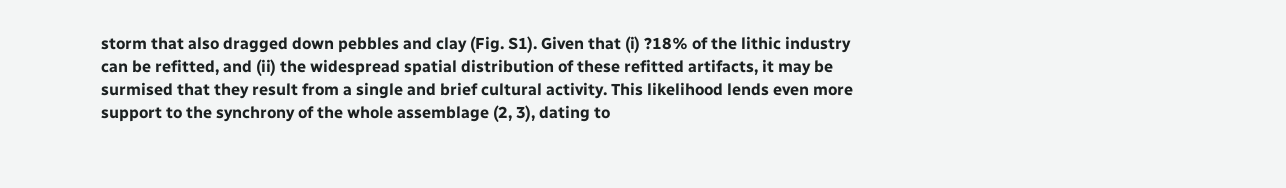storm that also dragged down pebbles and clay (Fig. S1). Given that (i) ?18% of the lithic industry can be refitted, and (ii) the widespread spatial distribution of these refitted artifacts, it may be surmised that they result from a single and brief cultural activity. This likelihood lends even more support to the synchrony of the whole assemblage (2, 3), dating to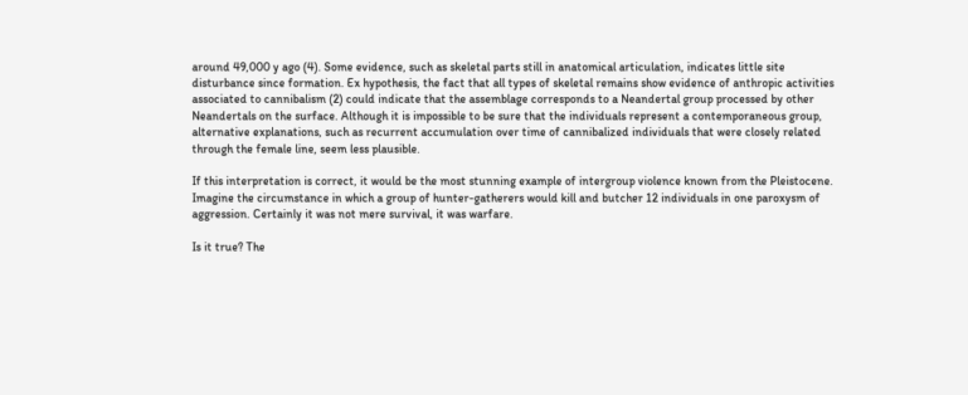around 49,000 y ago (4). Some evidence, such as skeletal parts still in anatomical articulation, indicates little site disturbance since formation. Ex hypothesis, the fact that all types of skeletal remains show evidence of anthropic activities associated to cannibalism (2) could indicate that the assemblage corresponds to a Neandertal group processed by other Neandertals on the surface. Although it is impossible to be sure that the individuals represent a contemporaneous group, alternative explanations, such as recurrent accumulation over time of cannibalized individuals that were closely related through the female line, seem less plausible.

If this interpretation is correct, it would be the most stunning example of intergroup violence known from the Pleistocene. Imagine the circumstance in which a group of hunter-gatherers would kill and butcher 12 individuals in one paroxysm of aggression. Certainly it was not mere survival, it was warfare.

Is it true? The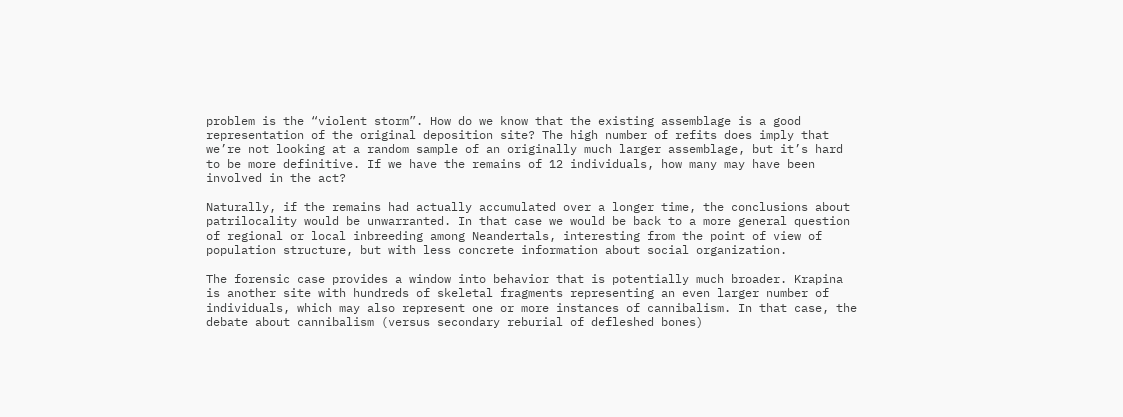problem is the “violent storm”. How do we know that the existing assemblage is a good representation of the original deposition site? The high number of refits does imply that we’re not looking at a random sample of an originally much larger assemblage, but it’s hard to be more definitive. If we have the remains of 12 individuals, how many may have been involved in the act?

Naturally, if the remains had actually accumulated over a longer time, the conclusions about patrilocality would be unwarranted. In that case we would be back to a more general question of regional or local inbreeding among Neandertals, interesting from the point of view of population structure, but with less concrete information about social organization.

The forensic case provides a window into behavior that is potentially much broader. Krapina is another site with hundreds of skeletal fragments representing an even larger number of individuals, which may also represent one or more instances of cannibalism. In that case, the debate about cannibalism (versus secondary reburial of defleshed bones)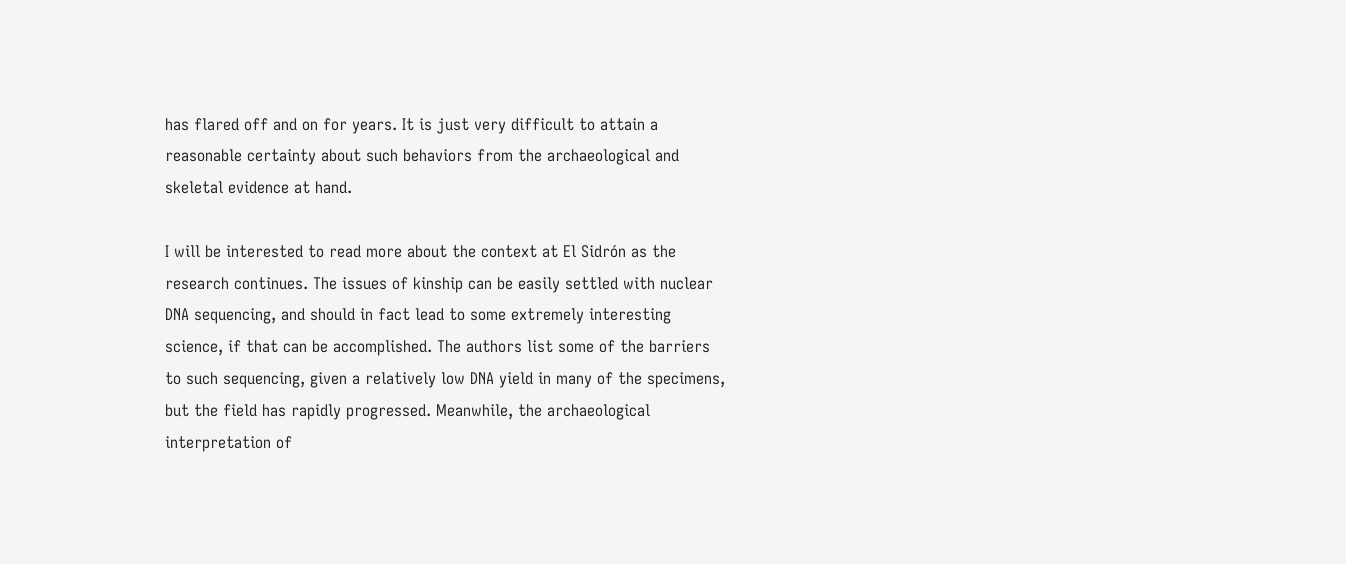has flared off and on for years. It is just very difficult to attain a reasonable certainty about such behaviors from the archaeological and skeletal evidence at hand.

I will be interested to read more about the context at El Sidrón as the research continues. The issues of kinship can be easily settled with nuclear DNA sequencing, and should in fact lead to some extremely interesting science, if that can be accomplished. The authors list some of the barriers to such sequencing, given a relatively low DNA yield in many of the specimens, but the field has rapidly progressed. Meanwhile, the archaeological interpretation of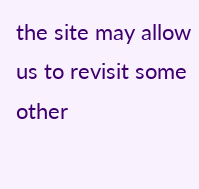the site may allow us to revisit some other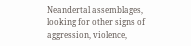Neandertal assemblages, looking for other signs of aggression, violence,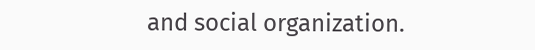and social organization.